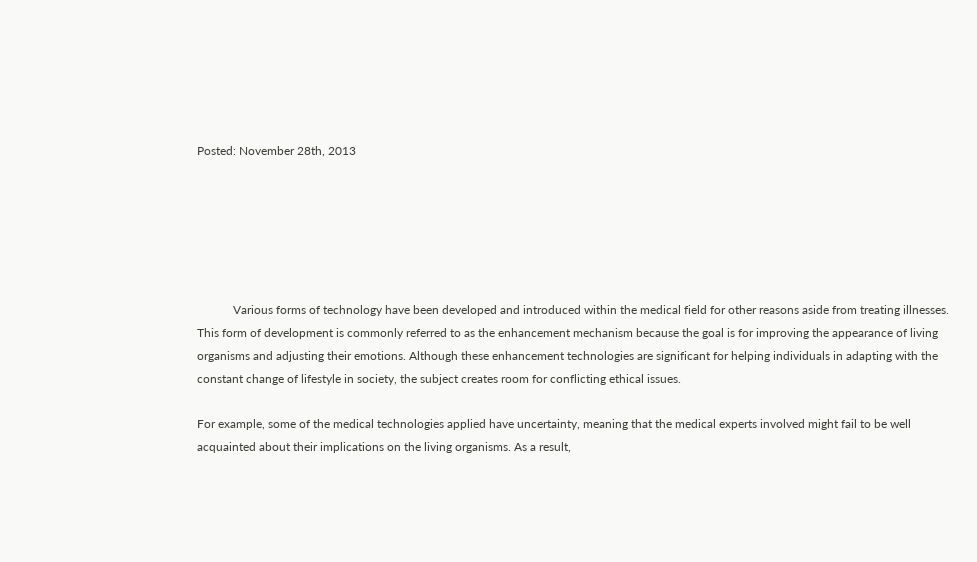Posted: November 28th, 2013






            Various forms of technology have been developed and introduced within the medical field for other reasons aside from treating illnesses. This form of development is commonly referred to as the enhancement mechanism because the goal is for improving the appearance of living organisms and adjusting their emotions. Although these enhancement technologies are significant for helping individuals in adapting with the constant change of lifestyle in society, the subject creates room for conflicting ethical issues.

For example, some of the medical technologies applied have uncertainty, meaning that the medical experts involved might fail to be well acquainted about their implications on the living organisms. As a result,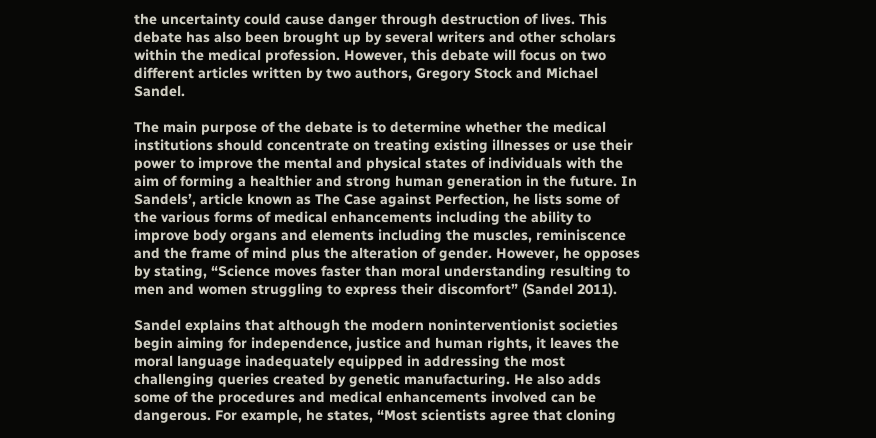the uncertainty could cause danger through destruction of lives. This debate has also been brought up by several writers and other scholars within the medical profession. However, this debate will focus on two different articles written by two authors, Gregory Stock and Michael Sandel.

The main purpose of the debate is to determine whether the medical institutions should concentrate on treating existing illnesses or use their power to improve the mental and physical states of individuals with the aim of forming a healthier and strong human generation in the future. In Sandels’, article known as The Case against Perfection, he lists some of the various forms of medical enhancements including the ability to improve body organs and elements including the muscles, reminiscence and the frame of mind plus the alteration of gender. However, he opposes by stating, “Science moves faster than moral understanding resulting to men and women struggling to express their discomfort” (Sandel 2011).

Sandel explains that although the modern noninterventionist societies begin aiming for independence, justice and human rights, it leaves the moral language inadequately equipped in addressing the most challenging queries created by genetic manufacturing. He also adds some of the procedures and medical enhancements involved can be dangerous. For example, he states, “Most scientists agree that cloning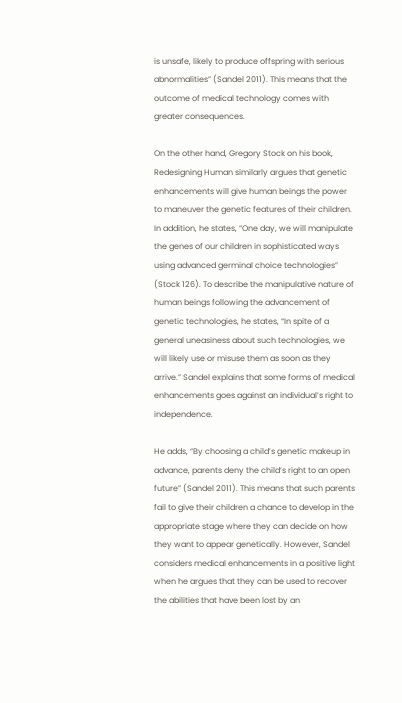is unsafe, likely to produce offspring with serious abnormalities” (Sandel 2011). This means that the outcome of medical technology comes with greater consequences.

On the other hand, Gregory Stock on his book, Redesigning Human similarly argues that genetic enhancements will give human beings the power to maneuver the genetic features of their children. In addition, he states, “One day, we will manipulate the genes of our children in sophisticated ways using advanced germinal choice technologies” (Stock 126). To describe the manipulative nature of human beings following the advancement of genetic technologies, he states, “In spite of a general uneasiness about such technologies, we will likely use or misuse them as soon as they arrive.” Sandel explains that some forms of medical enhancements goes against an individual’s right to independence.

He adds, “By choosing a child’s genetic makeup in advance, parents deny the child’s right to an open future” (Sandel 2011). This means that such parents fail to give their children a chance to develop in the appropriate stage where they can decide on how they want to appear genetically. However, Sandel considers medical enhancements in a positive light when he argues that they can be used to recover the abilities that have been lost by an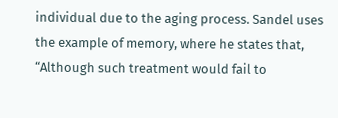individual due to the aging process. Sandel uses the example of memory, where he states that, “Although such treatment would fail to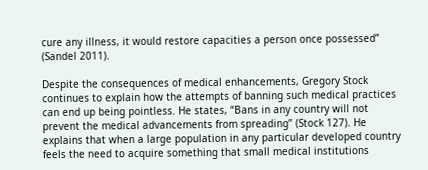cure any illness, it would restore capacities a person once possessed” (Sandel 2011).

Despite the consequences of medical enhancements, Gregory Stock continues to explain how the attempts of banning such medical practices can end up being pointless. He states, “Bans in any country will not prevent the medical advancements from spreading” (Stock 127). He explains that when a large population in any particular developed country feels the need to acquire something that small medical institutions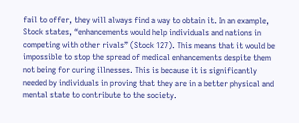fail to offer, they will always find a way to obtain it. In an example, Stock states, “enhancements would help individuals and nations in competing with other rivals” (Stock 127). This means that it would be impossible to stop the spread of medical enhancements despite them not being for curing illnesses. This is because it is significantly needed by individuals in proving that they are in a better physical and mental state to contribute to the society.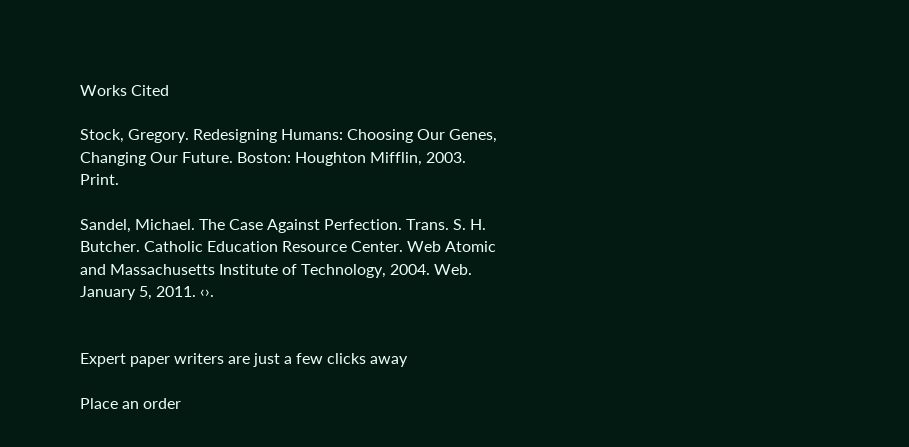Works Cited

Stock, Gregory. Redesigning Humans: Choosing Our Genes, Changing Our Future. Boston: Houghton Mifflin, 2003. Print.

Sandel, Michael. The Case Against Perfection. Trans. S. H. Butcher. Catholic Education Resource Center. Web Atomic and Massachusetts Institute of Technology, 2004. Web. January 5, 2011. ‹›.


Expert paper writers are just a few clicks away

Place an order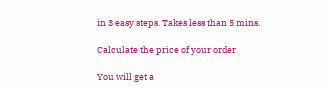in 3 easy steps. Takes less than 5 mins.

Calculate the price of your order

You will get a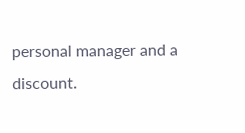personal manager and a discount.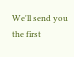We'll send you the first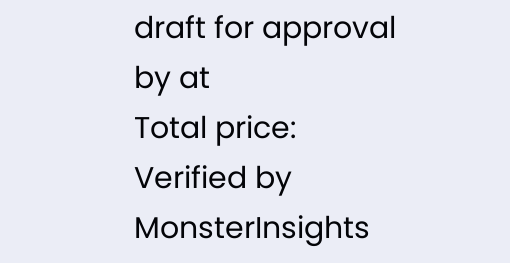draft for approval by at
Total price:
Verified by MonsterInsights